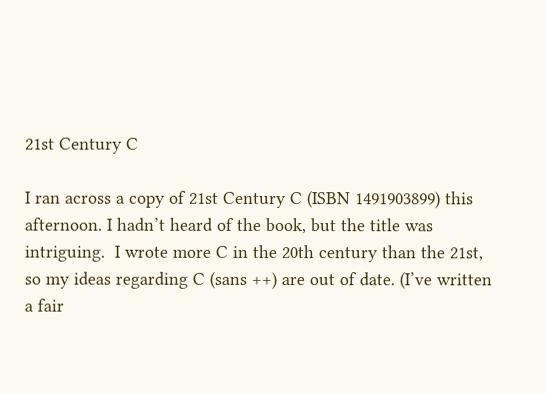21st Century C

I ran across a copy of 21st Century C (ISBN 1491903899) this afternoon. I hadn’t heard of the book, but the title was intriguing.  I wrote more C in the 20th century than the 21st, so my ideas regarding C (sans ++) are out of date. (I’ve written a fair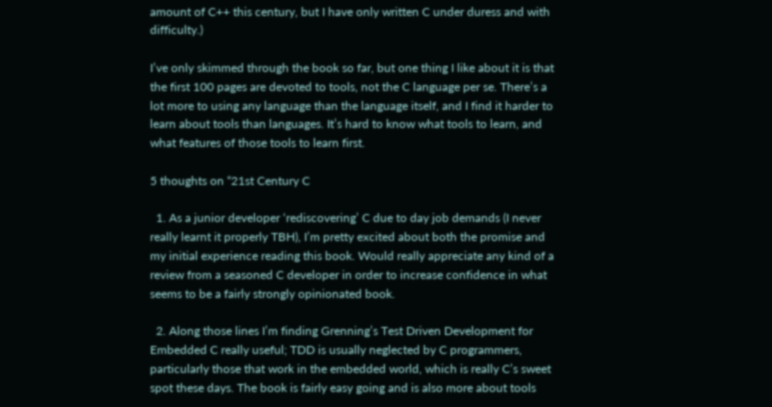amount of C++ this century, but I have only written C under duress and with difficulty.)

I’ve only skimmed through the book so far, but one thing I like about it is that the first 100 pages are devoted to tools, not the C language per se. There’s a lot more to using any language than the language itself, and I find it harder to learn about tools than languages. It’s hard to know what tools to learn, and what features of those tools to learn first.

5 thoughts on “21st Century C

  1. As a junior developer ‘rediscovering’ C due to day job demands (I never really learnt it properly TBH), I’m pretty excited about both the promise and my initial experience reading this book. Would really appreciate any kind of a review from a seasoned C developer in order to increase confidence in what seems to be a fairly strongly opinionated book.

  2. Along those lines I’m finding Grenning’s Test Driven Development for Embedded C really useful; TDD is usually neglected by C programmers, particularly those that work in the embedded world, which is really C’s sweet spot these days. The book is fairly easy going and is also more about tools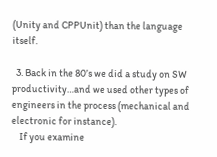(Unity and CPPUnit) than the language itself.

  3. Back in the 80’s we did a study on SW productivity…and we used other types of engineers in the process (mechanical and electronic for instance).
    If you examine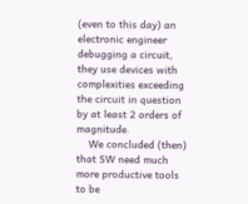(even to this day) an electronic engineer debugging a circuit, they use devices with complexities exceeding the circuit in question by at least 2 orders of magnitude.
    We concluded (then) that SW need much more productive tools to be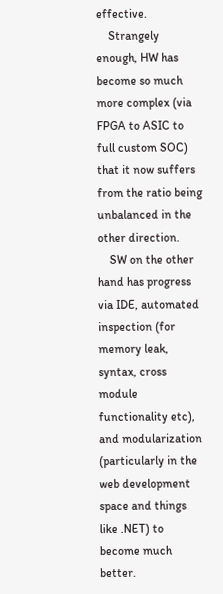effective.
    Strangely enough, HW has become so much more complex (via FPGA to ASIC to full custom SOC) that it now suffers from the ratio being unbalanced in the other direction.
    SW on the other hand has progress via IDE, automated inspection (for memory leak, syntax, cross module functionality etc), and modularization (particularly in the web development space and things like .NET) to become much better.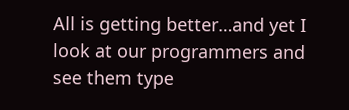All is getting better…and yet I look at our programmers and see them type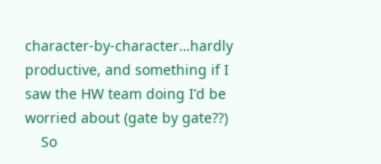character-by-character…hardly productive, and something if I saw the HW team doing I’d be worried about (gate by gate??)
    So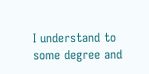I understand to some degree and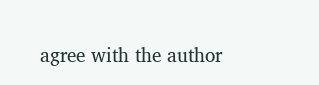agree with the author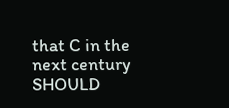that C in the next century SHOULD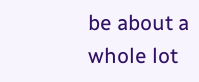be about a whole lot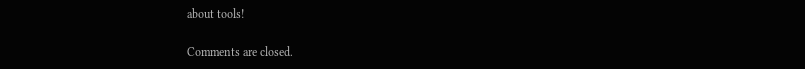about tools!

Comments are closed.